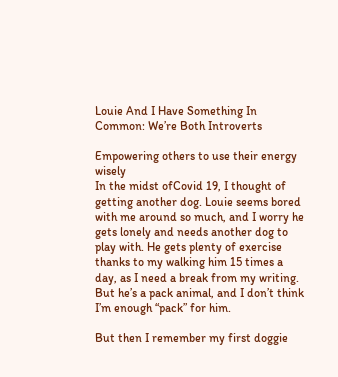Louie And I Have Something In Common: We’re Both Introverts

Empowering others to use their energy wisely
In the midst ofCovid 19, I thought of getting another dog. Louie seems bored with me around so much, and I worry he gets lonely and needs another dog to play with. He gets plenty of exercise thanks to my walking him 15 times a day, as I need a break from my writing. But he’s a pack animal, and I don’t think I’m enough “pack” for him.

But then I remember my first doggie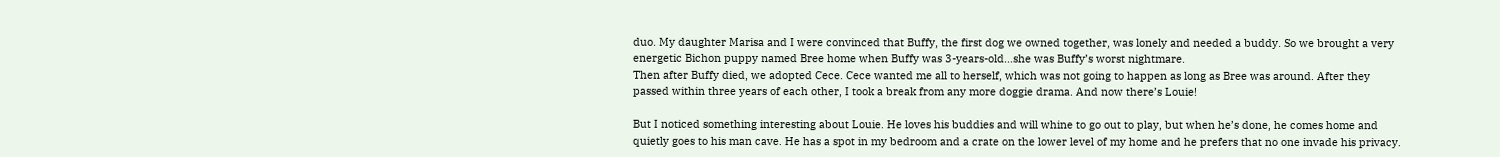duo. My daughter Marisa and I were convinced that Buffy, the first dog we owned together, was lonely and needed a buddy. So we brought a very energetic Bichon puppy named Bree home when Buffy was 3-years-old…she was Buffy’s worst nightmare.
Then after Buffy died, we adopted Cece. Cece wanted me all to herself, which was not going to happen as long as Bree was around. After they passed within three years of each other, I took a break from any more doggie drama. And now there’s Louie!

But I noticed something interesting about Louie. He loves his buddies and will whine to go out to play, but when he’s done, he comes home and quietly goes to his man cave. He has a spot in my bedroom and a crate on the lower level of my home and he prefers that no one invade his privacy.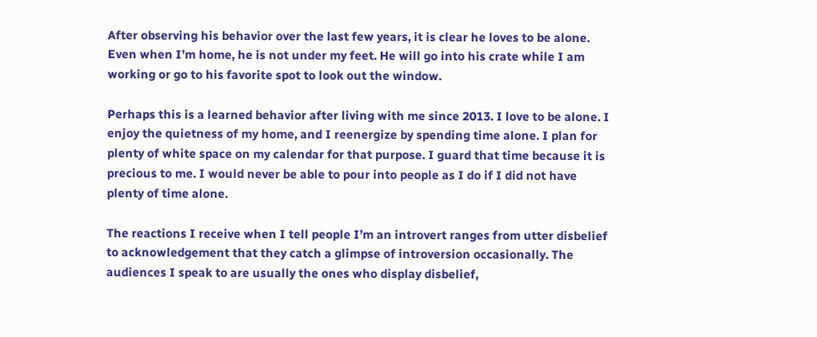After observing his behavior over the last few years, it is clear he loves to be alone. Even when I’m home, he is not under my feet. He will go into his crate while I am working or go to his favorite spot to look out the window.

Perhaps this is a learned behavior after living with me since 2013. I love to be alone. I enjoy the quietness of my home, and I reenergize by spending time alone. I plan for plenty of white space on my calendar for that purpose. I guard that time because it is precious to me. I would never be able to pour into people as I do if I did not have plenty of time alone.

The reactions I receive when I tell people I’m an introvert ranges from utter disbelief to acknowledgement that they catch a glimpse of introversion occasionally. The audiences I speak to are usually the ones who display disbelief,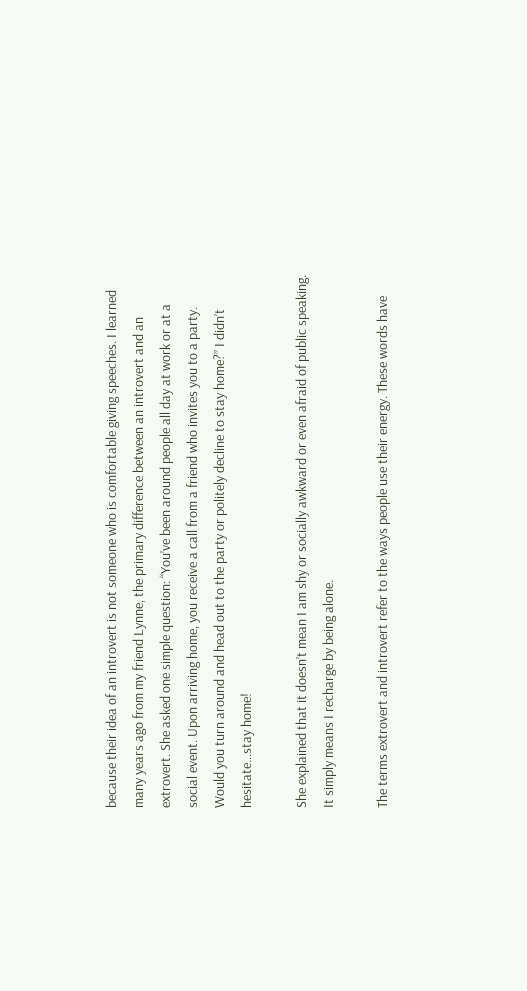because their idea of an introvert is not someone who is comfortable giving speeches. I learned many years ago from my friend Lynne, the primary difference between an introvert and an extrovert. She asked one simple question: “You’ve been around people all day at work or at a social event. Upon arriving home, you receive a call from a friend who invites you to a party. Would you turn around and head out to the party or politely decline to stay home?” I didn’t hesitate…stay home!

She explained that it doesn’t mean I am shy or socially awkward or even afraid of public speaking. It simply means I recharge by being alone.

The terms extrovert and introvert refer to the ways people use their energy. These words have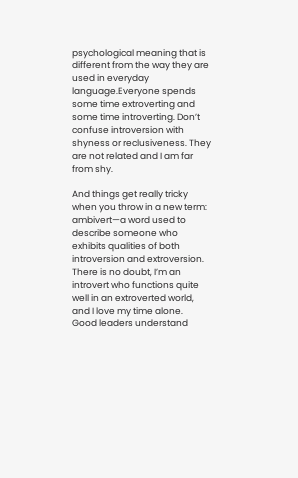psychological meaning that is different from the way they are used in everyday language.Everyone spends some time extroverting and some time introverting. Don’t confuse introversion with shyness or reclusiveness. They are not related and I am far from shy.

And things get really tricky when you throw in a new term: ambivert—a word used to describe someone who exhibits qualities of both introversion and extroversion. There is no doubt, I’m an introvert who functions quite well in an extroverted world, and I love my time alone.
Good leaders understand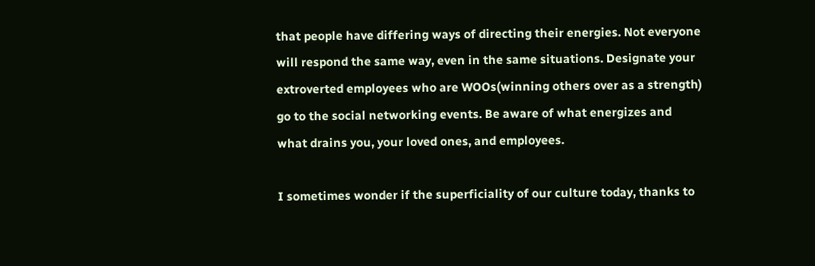that people have differing ways of directing their energies. Not everyone will respond the same way, even in the same situations. Designate your extroverted employees who are WOOs(winning others over as a strength) go to the social networking events. Be aware of what energizes and what drains you, your loved ones, and employees.

I sometimes wonder if the superficiality of our culture today, thanks to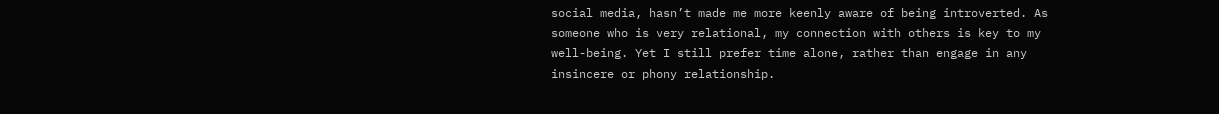social media, hasn’t made me more keenly aware of being introverted. As someone who is very relational, my connection with others is key to my well-being. Yet I still prefer time alone, rather than engage in any insincere or phony relationship.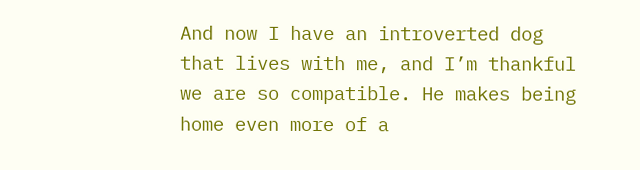And now I have an introverted dog that lives with me, and I’m thankful we are so compatible. He makes being home even more of a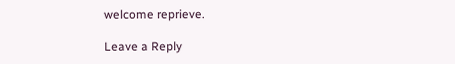welcome reprieve.

Leave a Reply